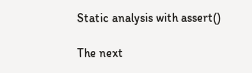Static analysis with assert()

The next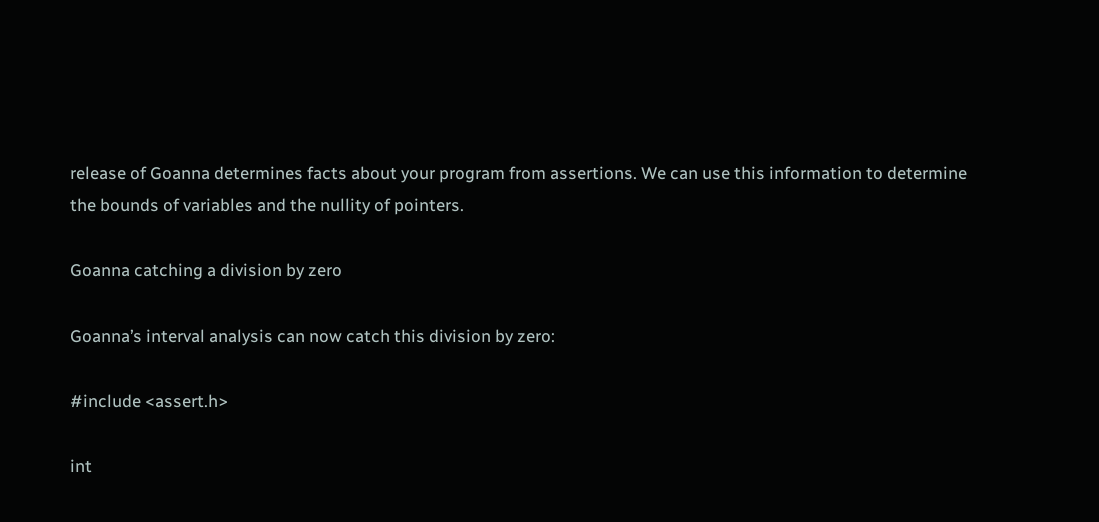release of Goanna determines facts about your program from assertions. We can use this information to determine the bounds of variables and the nullity of pointers.

Goanna catching a division by zero

Goanna’s interval analysis can now catch this division by zero:

#include <assert.h>

int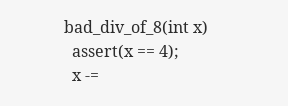bad_div_of_8(int x)
  assert(x == 4);
  x -=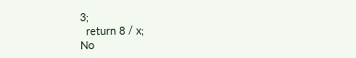3;
  return 8 / x;
No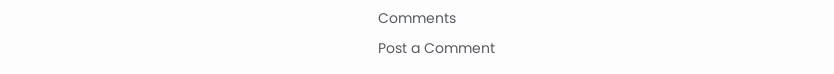Comments

Post a Comment